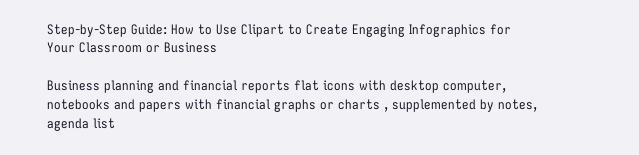Step-by-Step Guide: How to Use Clipart to Create Engaging Infographics for Your Classroom or Business

Business planning and financial reports flat icons with desktop computer, notebooks and papers with financial graphs or charts , supplemented by notes, agenda list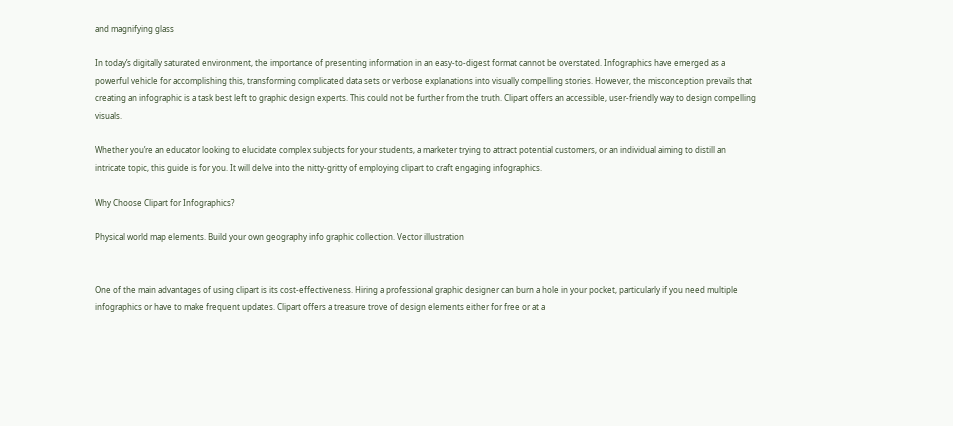and magnifying glass

In today’s digitally saturated environment, the importance of presenting information in an easy-to-digest format cannot be overstated. Infographics have emerged as a powerful vehicle for accomplishing this, transforming complicated data sets or verbose explanations into visually compelling stories. However, the misconception prevails that creating an infographic is a task best left to graphic design experts. This could not be further from the truth. Clipart offers an accessible, user-friendly way to design compelling visuals.

Whether you’re an educator looking to elucidate complex subjects for your students, a marketer trying to attract potential customers, or an individual aiming to distill an intricate topic, this guide is for you. It will delve into the nitty-gritty of employing clipart to craft engaging infographics.

Why Choose Clipart for Infographics?

Physical world map elements. Build your own geography info graphic collection. Vector illustration


One of the main advantages of using clipart is its cost-effectiveness. Hiring a professional graphic designer can burn a hole in your pocket, particularly if you need multiple infographics or have to make frequent updates. Clipart offers a treasure trove of design elements either for free or at a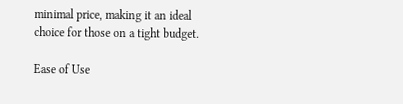minimal price, making it an ideal choice for those on a tight budget.

Ease of Use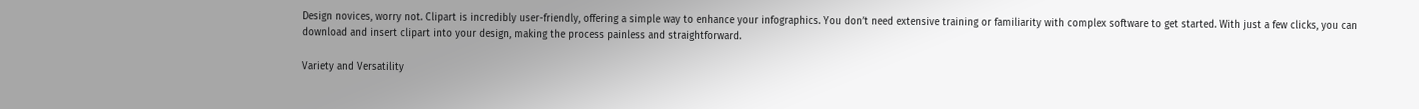Design novices, worry not. Clipart is incredibly user-friendly, offering a simple way to enhance your infographics. You don’t need extensive training or familiarity with complex software to get started. With just a few clicks, you can download and insert clipart into your design, making the process painless and straightforward.

Variety and Versatility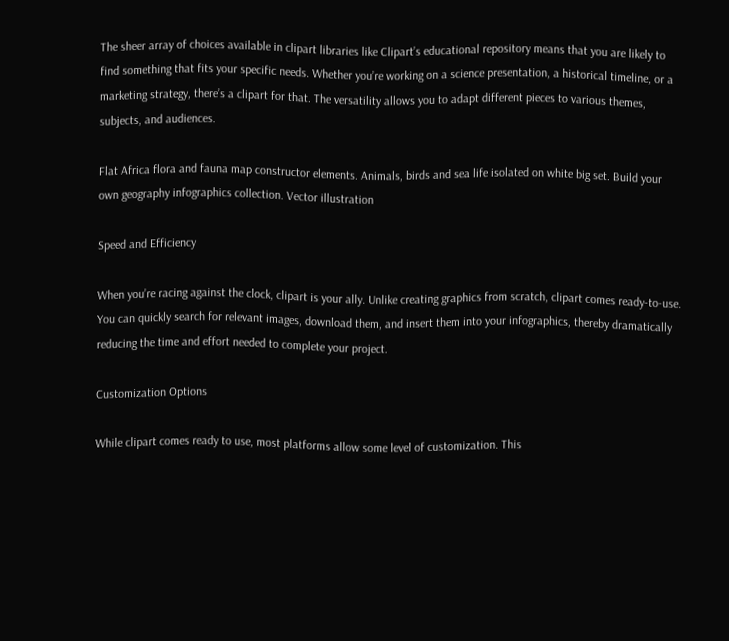The sheer array of choices available in clipart libraries like Clipart’s educational repository means that you are likely to find something that fits your specific needs. Whether you’re working on a science presentation, a historical timeline, or a marketing strategy, there’s a clipart for that. The versatility allows you to adapt different pieces to various themes, subjects, and audiences.

Flat Africa flora and fauna map constructor elements. Animals, birds and sea life isolated on white big set. Build your own geography infographics collection. Vector illustration

Speed and Efficiency

When you’re racing against the clock, clipart is your ally. Unlike creating graphics from scratch, clipart comes ready-to-use. You can quickly search for relevant images, download them, and insert them into your infographics, thereby dramatically reducing the time and effort needed to complete your project.

Customization Options

While clipart comes ready to use, most platforms allow some level of customization. This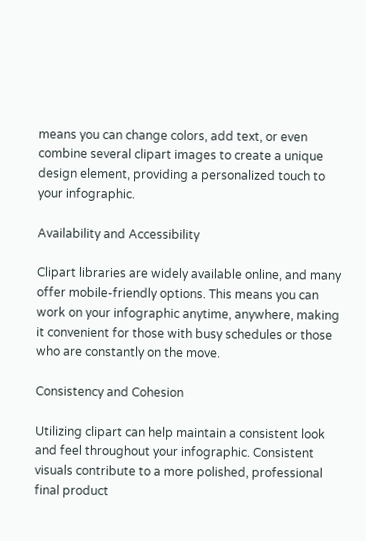means you can change colors, add text, or even combine several clipart images to create a unique design element, providing a personalized touch to your infographic.

Availability and Accessibility

Clipart libraries are widely available online, and many offer mobile-friendly options. This means you can work on your infographic anytime, anywhere, making it convenient for those with busy schedules or those who are constantly on the move.

Consistency and Cohesion

Utilizing clipart can help maintain a consistent look and feel throughout your infographic. Consistent visuals contribute to a more polished, professional final product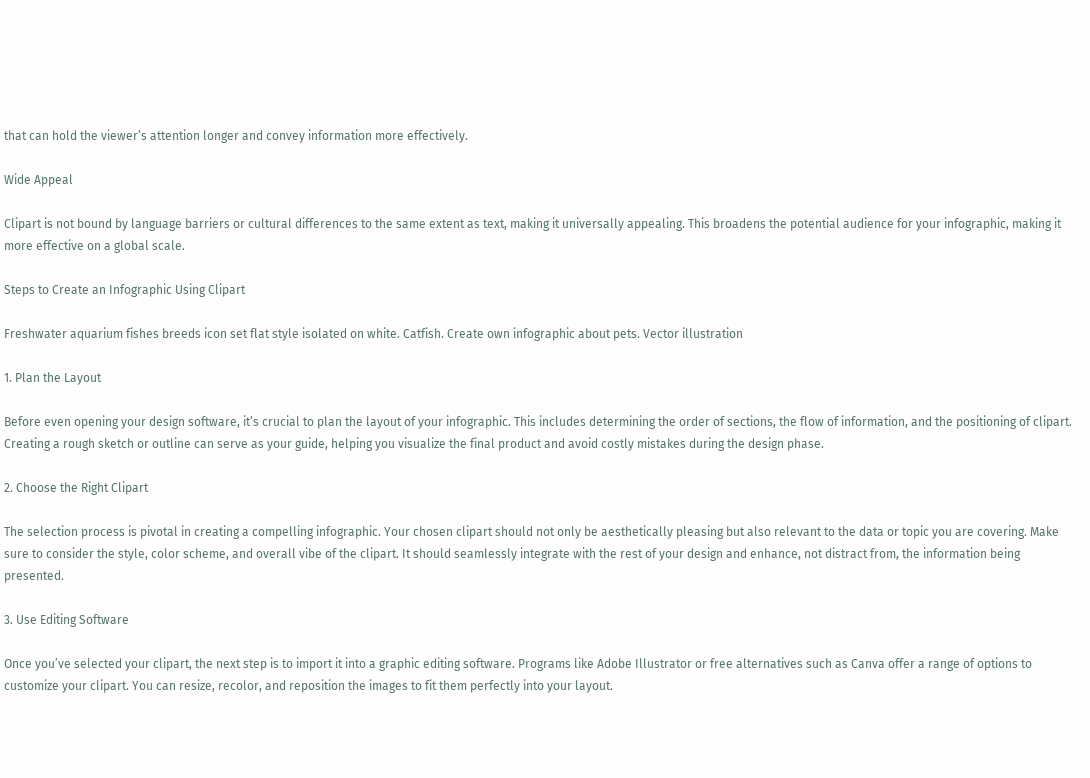that can hold the viewer’s attention longer and convey information more effectively.

Wide Appeal

Clipart is not bound by language barriers or cultural differences to the same extent as text, making it universally appealing. This broadens the potential audience for your infographic, making it more effective on a global scale.

Steps to Create an Infographic Using Clipart

Freshwater aquarium fishes breeds icon set flat style isolated on white. Catfish. Create own infographic about pets. Vector illustration

1. Plan the Layout

Before even opening your design software, it’s crucial to plan the layout of your infographic. This includes determining the order of sections, the flow of information, and the positioning of clipart. Creating a rough sketch or outline can serve as your guide, helping you visualize the final product and avoid costly mistakes during the design phase.

2. Choose the Right Clipart

The selection process is pivotal in creating a compelling infographic. Your chosen clipart should not only be aesthetically pleasing but also relevant to the data or topic you are covering. Make sure to consider the style, color scheme, and overall vibe of the clipart. It should seamlessly integrate with the rest of your design and enhance, not distract from, the information being presented.

3. Use Editing Software

Once you’ve selected your clipart, the next step is to import it into a graphic editing software. Programs like Adobe Illustrator or free alternatives such as Canva offer a range of options to customize your clipart. You can resize, recolor, and reposition the images to fit them perfectly into your layout.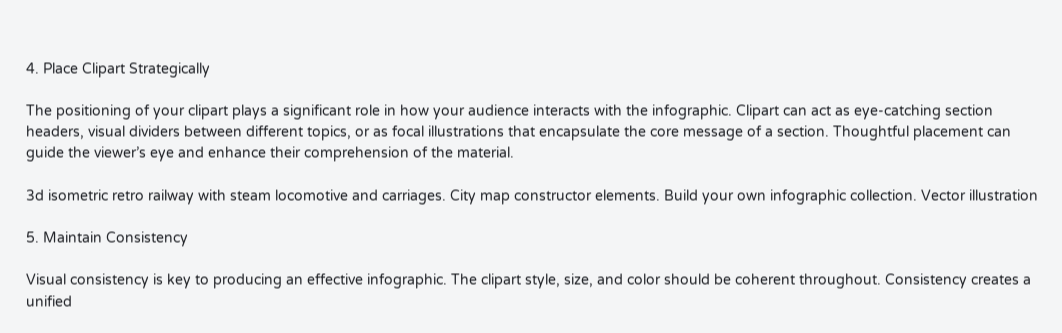4. Place Clipart Strategically

The positioning of your clipart plays a significant role in how your audience interacts with the infographic. Clipart can act as eye-catching section headers, visual dividers between different topics, or as focal illustrations that encapsulate the core message of a section. Thoughtful placement can guide the viewer’s eye and enhance their comprehension of the material.

3d isometric retro railway with steam locomotive and carriages. City map constructor elements. Build your own infographic collection. Vector illustration

5. Maintain Consistency

Visual consistency is key to producing an effective infographic. The clipart style, size, and color should be coherent throughout. Consistency creates a unified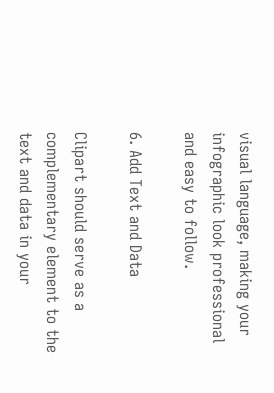visual language, making your infographic look professional and easy to follow.

6. Add Text and Data

Clipart should serve as a complementary element to the text and data in your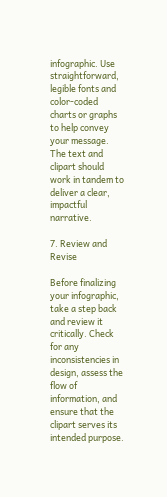infographic. Use straightforward, legible fonts and color-coded charts or graphs to help convey your message. The text and clipart should work in tandem to deliver a clear, impactful narrative.

7. Review and Revise

Before finalizing your infographic, take a step back and review it critically. Check for any inconsistencies in design, assess the flow of information, and ensure that the clipart serves its intended purpose.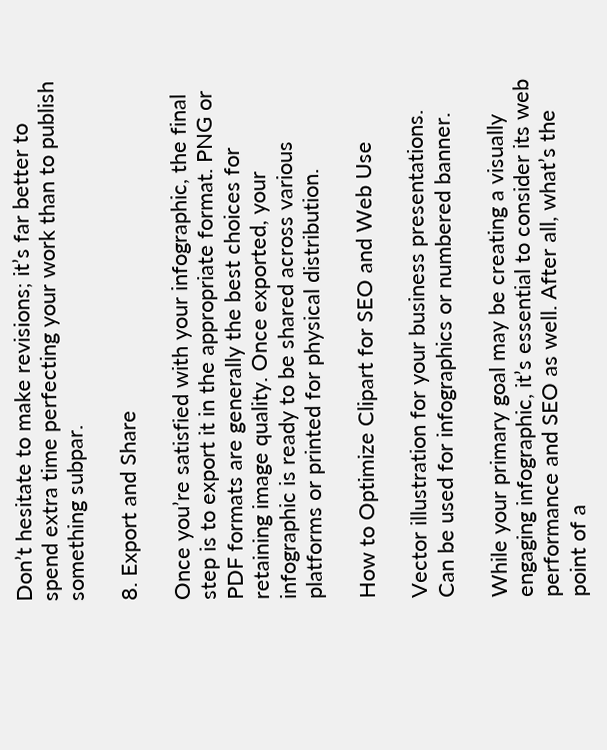Don’t hesitate to make revisions; it’s far better to spend extra time perfecting your work than to publish something subpar.

8. Export and Share

Once you’re satisfied with your infographic, the final step is to export it in the appropriate format. PNG or PDF formats are generally the best choices for retaining image quality. Once exported, your infographic is ready to be shared across various platforms or printed for physical distribution.

How to Optimize Clipart for SEO and Web Use

Vector illustration for your business presentations. Can be used for infographics or numbered banner.

While your primary goal may be creating a visually engaging infographic, it’s essential to consider its web performance and SEO as well. After all, what’s the point of a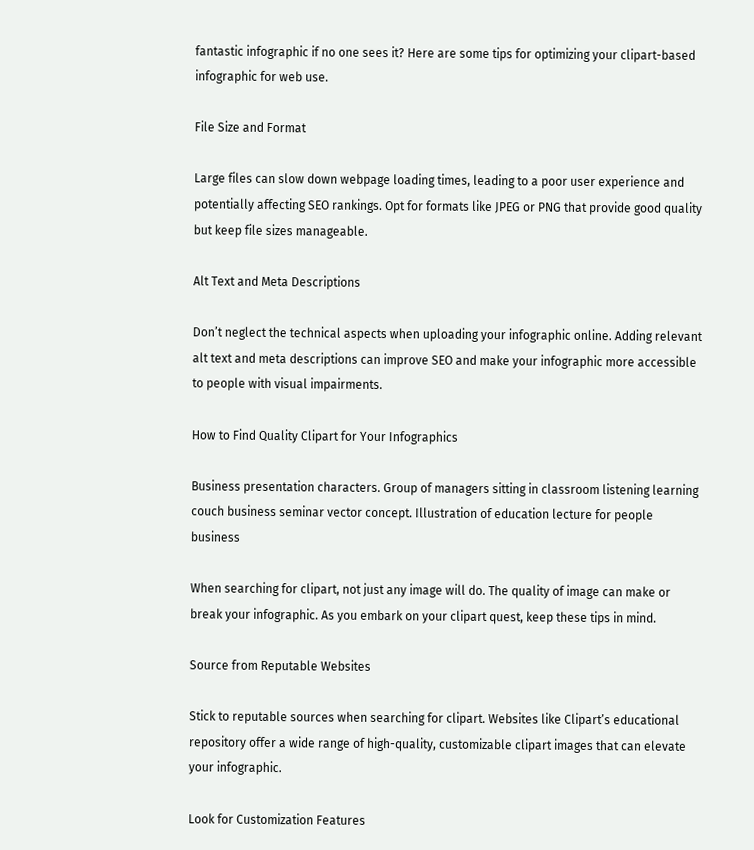fantastic infographic if no one sees it? Here are some tips for optimizing your clipart-based infographic for web use.

File Size and Format

Large files can slow down webpage loading times, leading to a poor user experience and potentially affecting SEO rankings. Opt for formats like JPEG or PNG that provide good quality but keep file sizes manageable.

Alt Text and Meta Descriptions

Don’t neglect the technical aspects when uploading your infographic online. Adding relevant alt text and meta descriptions can improve SEO and make your infographic more accessible to people with visual impairments.

How to Find Quality Clipart for Your Infographics

Business presentation characters. Group of managers sitting in classroom listening learning couch business seminar vector concept. Illustration of education lecture for people business

When searching for clipart, not just any image will do. The quality of image can make or break your infographic. As you embark on your clipart quest, keep these tips in mind.

Source from Reputable Websites

Stick to reputable sources when searching for clipart. Websites like Clipart’s educational repository offer a wide range of high-quality, customizable clipart images that can elevate your infographic.

Look for Customization Features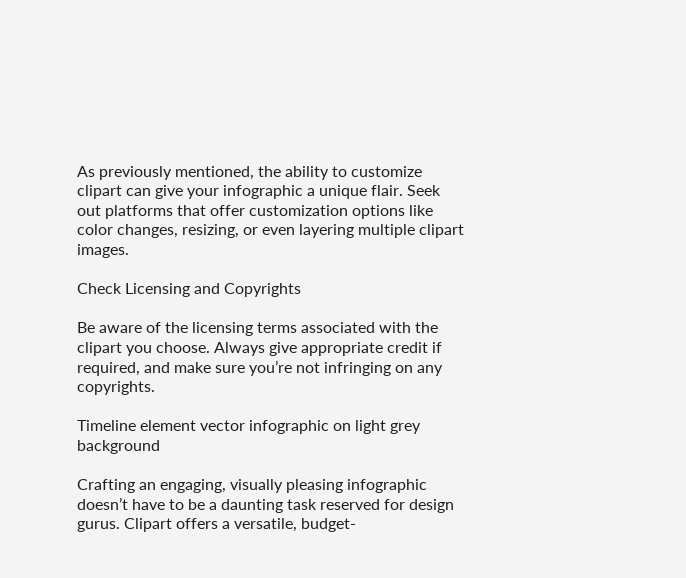As previously mentioned, the ability to customize clipart can give your infographic a unique flair. Seek out platforms that offer customization options like color changes, resizing, or even layering multiple clipart images.

Check Licensing and Copyrights

Be aware of the licensing terms associated with the clipart you choose. Always give appropriate credit if required, and make sure you’re not infringing on any copyrights.

Timeline element vector infographic on light grey background

Crafting an engaging, visually pleasing infographic doesn’t have to be a daunting task reserved for design gurus. Clipart offers a versatile, budget-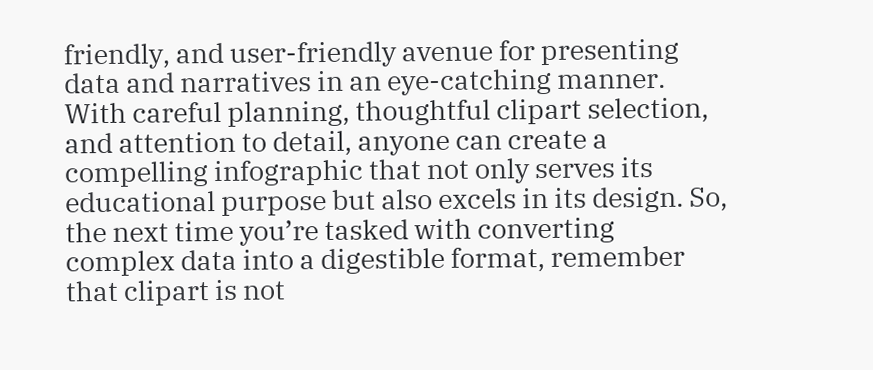friendly, and user-friendly avenue for presenting data and narratives in an eye-catching manner. With careful planning, thoughtful clipart selection, and attention to detail, anyone can create a compelling infographic that not only serves its educational purpose but also excels in its design. So, the next time you’re tasked with converting complex data into a digestible format, remember that clipart is not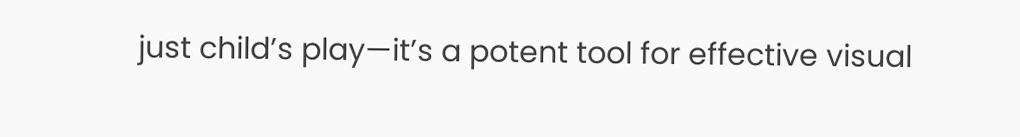just child’s play—it’s a potent tool for effective visual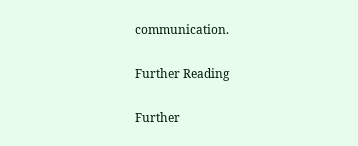communication.

Further Reading

Further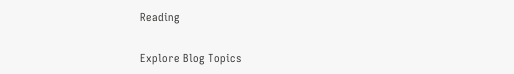Reading

Explore Blog Topics